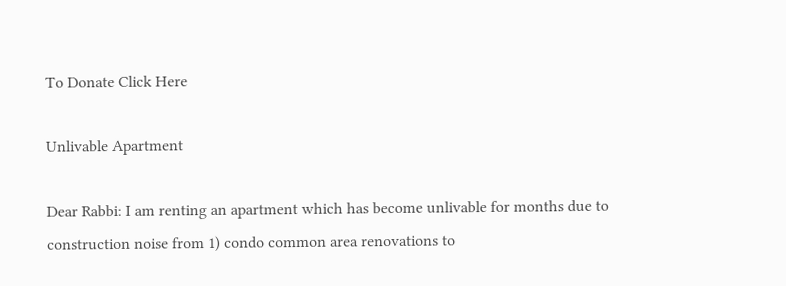To Donate Click Here

Unlivable Apartment

Dear Rabbi: I am renting an apartment which has become unlivable for months due to construction noise from 1) condo common area renovations to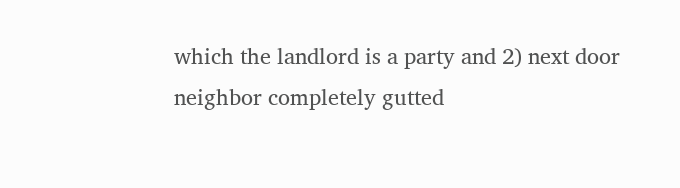which the landlord is a party and 2) next door neighbor completely gutted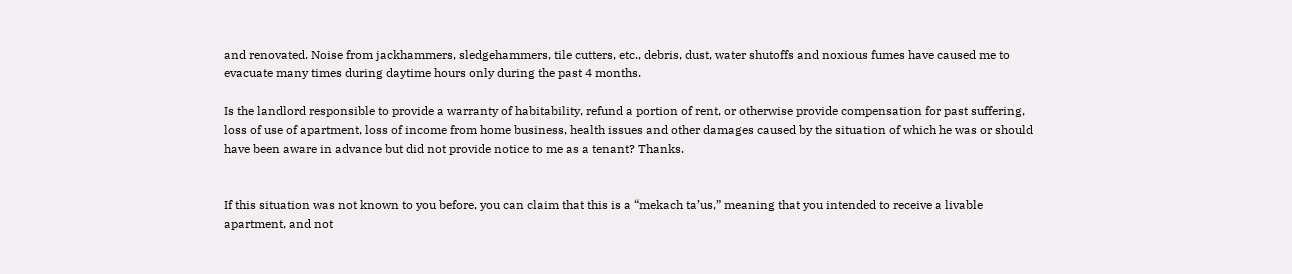and renovated. Noise from jackhammers, sledgehammers, tile cutters, etc., debris, dust, water shutoffs and noxious fumes have caused me to evacuate many times during daytime hours only during the past 4 months.

Is the landlord responsible to provide a warranty of habitability, refund a portion of rent, or otherwise provide compensation for past suffering, loss of use of apartment, loss of income from home business, health issues and other damages caused by the situation of which he was or should have been aware in advance but did not provide notice to me as a tenant? Thanks.


If this situation was not known to you before, you can claim that this is a “mekach ta’us,” meaning that you intended to receive a livable apartment, and not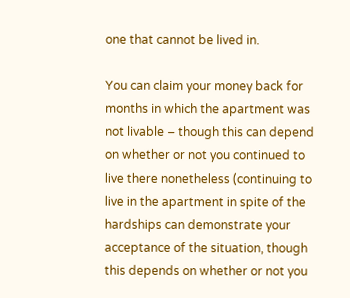one that cannot be lived in.

You can claim your money back for months in which the apartment was not livable – though this can depend on whether or not you continued to live there nonetheless (continuing to live in the apartment in spite of the hardships can demonstrate your acceptance of the situation, though this depends on whether or not you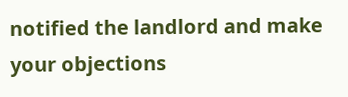notified the landlord and make your objections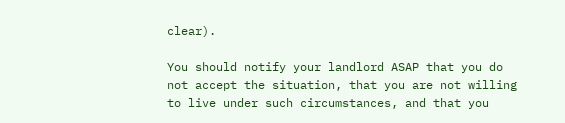clear).

You should notify your landlord ASAP that you do not accept the situation, that you are not willing to live under such circumstances, and that you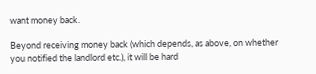want money back.

Beyond receiving money back (which depends, as above, on whether you notified the landlord etc.), it will be hard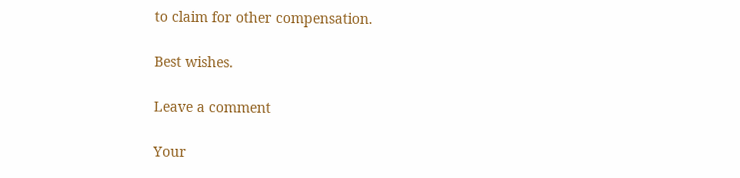to claim for other compensation.

Best wishes.

Leave a comment

Your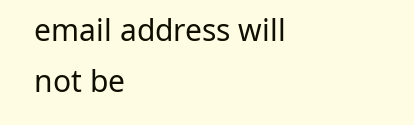email address will not be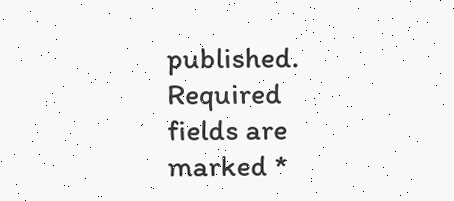published. Required fields are marked *